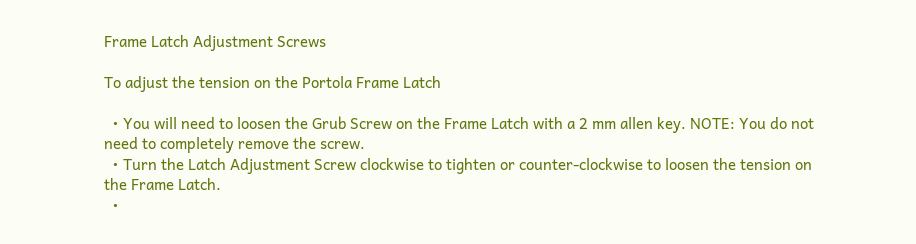Frame Latch Adjustment Screws

To adjust the tension on the Portola Frame Latch

  • You will need to loosen the Grub Screw on the Frame Latch with a 2 mm allen key. NOTE: You do not need to completely remove the screw.
  • Turn the Latch Adjustment Screw clockwise to tighten or counter-clockwise to loosen the tension on the Frame Latch.
  •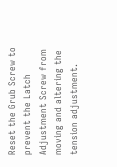Reset the Grub Screw to prevent the Latch Adjustment Screw from moving and altering the tension adjustment.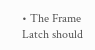• The Frame Latch should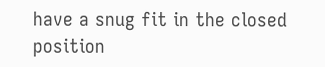have a snug fit in the closed position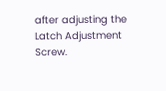after adjusting the Latch Adjustment Screw.